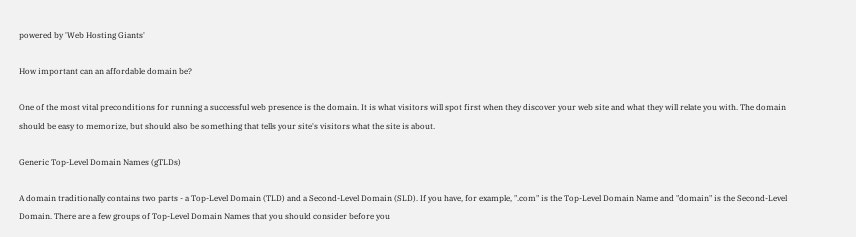powered by 'Web Hosting Giants'

How important can an affordable domain be?

One of the most vital preconditions for running a successful web presence is the domain. It is what visitors will spot first when they discover your web site and what they will relate you with. The domain should be easy to memorize, but should also be something that tells your site's visitors what the site is about.

Generic Top-Level Domain Names (gTLDs)

A domain traditionally contains two parts - a Top-Level Domain (TLD) and a Second-Level Domain (SLD). If you have, for example, ".com" is the Top-Level Domain Name and "domain" is the Second-Level Domain. There are a few groups of Top-Level Domain Names that you should consider before you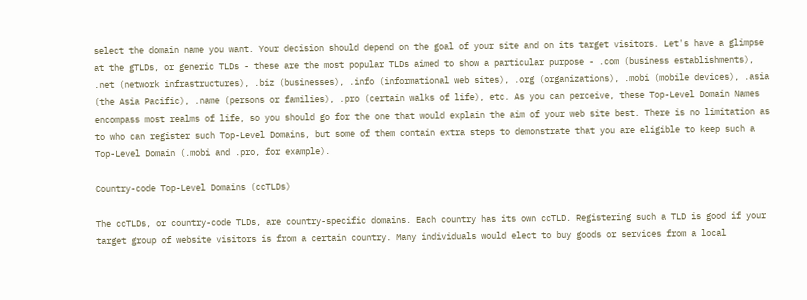select the domain name you want. Your decision should depend on the goal of your site and on its target visitors. Let's have a glimpse at the gTLDs, or generic TLDs - these are the most popular TLDs aimed to show a particular purpose - .com (business establishments), .net (network infrastructures), .biz (businesses), .info (informational web sites), .org (organizations), .mobi (mobile devices), .asia (the Asia Pacific), .name (persons or families), .pro (certain walks of life), etc. As you can perceive, these Top-Level Domain Names encompass most realms of life, so you should go for the one that would explain the aim of your web site best. There is no limitation as to who can register such Top-Level Domains, but some of them contain extra steps to demonstrate that you are eligible to keep such a Top-Level Domain (.mobi and .pro, for example).

Country-code Top-Level Domains (ccTLDs)

The ccTLDs, or country-code TLDs, are country-specific domains. Each country has its own ccTLD. Registering such a TLD is good if your target group of website visitors is from a certain country. Many individuals would elect to buy goods or services from a local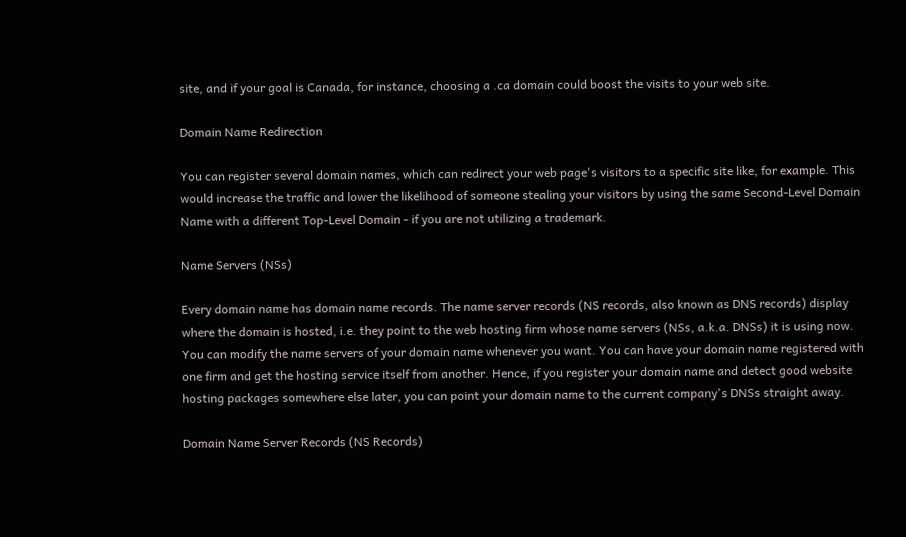site, and if your goal is Canada, for instance, choosing a .ca domain could boost the visits to your web site.

Domain Name Redirection

You can register several domain names, which can redirect your web page's visitors to a specific site like, for example. This would increase the traffic and lower the likelihood of someone stealing your visitors by using the same Second-Level Domain Name with a different Top-Level Domain - if you are not utilizing a trademark.

Name Servers (NSs)

Every domain name has domain name records. The name server records (NS records, also known as DNS records) display where the domain is hosted, i.e. they point to the web hosting firm whose name servers (NSs, a.k.a. DNSs) it is using now. You can modify the name servers of your domain name whenever you want. You can have your domain name registered with one firm and get the hosting service itself from another. Hence, if you register your domain name and detect good website hosting packages somewhere else later, you can point your domain name to the current company's DNSs straight away.

Domain Name Server Records (NS Records)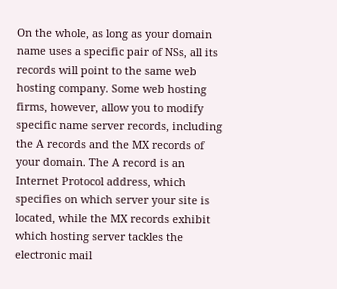On the whole, as long as your domain name uses a specific pair of NSs, all its records will point to the same web hosting company. Some web hosting firms, however, allow you to modify specific name server records, including the A records and the MX records of your domain. The A record is an Internet Protocol address, which specifies on which server your site is located, while the MX records exhibit which hosting server tackles the electronic mail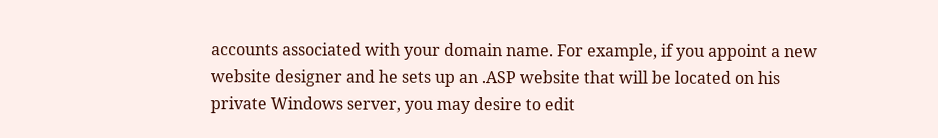accounts associated with your domain name. For example, if you appoint a new website designer and he sets up an .ASP website that will be located on his private Windows server, you may desire to edit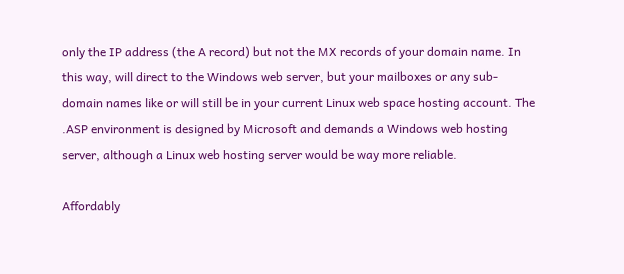only the IP address (the A record) but not the MX records of your domain name. In this way, will direct to the Windows web server, but your mailboxes or any sub-domain names like or will still be in your current Linux web space hosting account. The .ASP environment is designed by Microsoft and demands a Windows web hosting server, although a Linux web hosting server would be way more reliable.

Affordably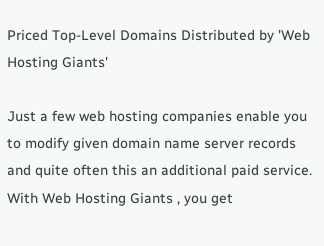Priced Top-Level Domains Distributed by 'Web Hosting Giants'

Just a few web hosting companies enable you to modify given domain name server records and quite often this an additional paid service. With Web Hosting Giants , you get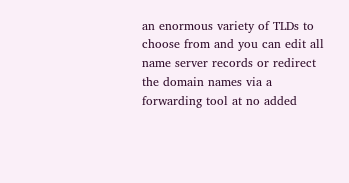an enormous variety of TLDs to choose from and you can edit all name server records or redirect the domain names via a forwarding tool at no added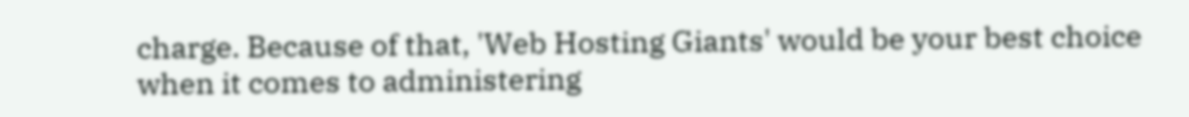charge. Because of that, 'Web Hosting Giants' would be your best choice when it comes to administering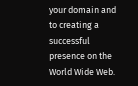your domain and to creating a successful presence on the World Wide Web.